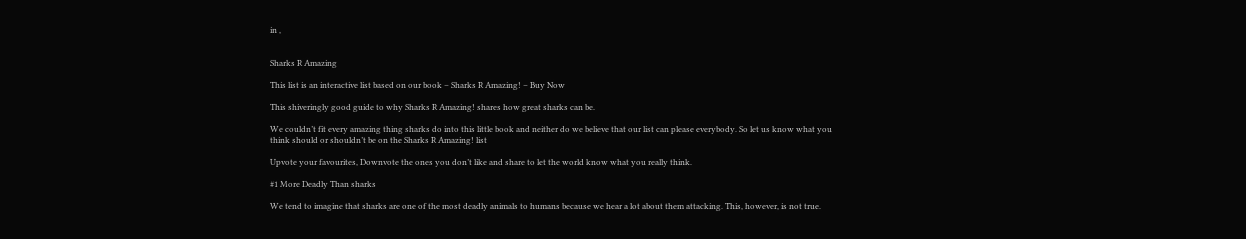in ,


Sharks R Amazing

This list is an interactive list based on our book – Sharks R Amazing! – Buy Now

This shiveringly good guide to why Sharks R Amazing! shares how great sharks can be.

We couldn’t fit every amazing thing sharks do into this little book and neither do we believe that our list can please everybody. So let us know what you think should or shouldn’t be on the Sharks R Amazing! list

Upvote your favourites, Downvote the ones you don’t like and share to let the world know what you really think.

#1 More Deadly Than sharks

We tend to imagine that sharks are one of the most deadly animals to humans because we hear a lot about them attacking. This, however, is not true.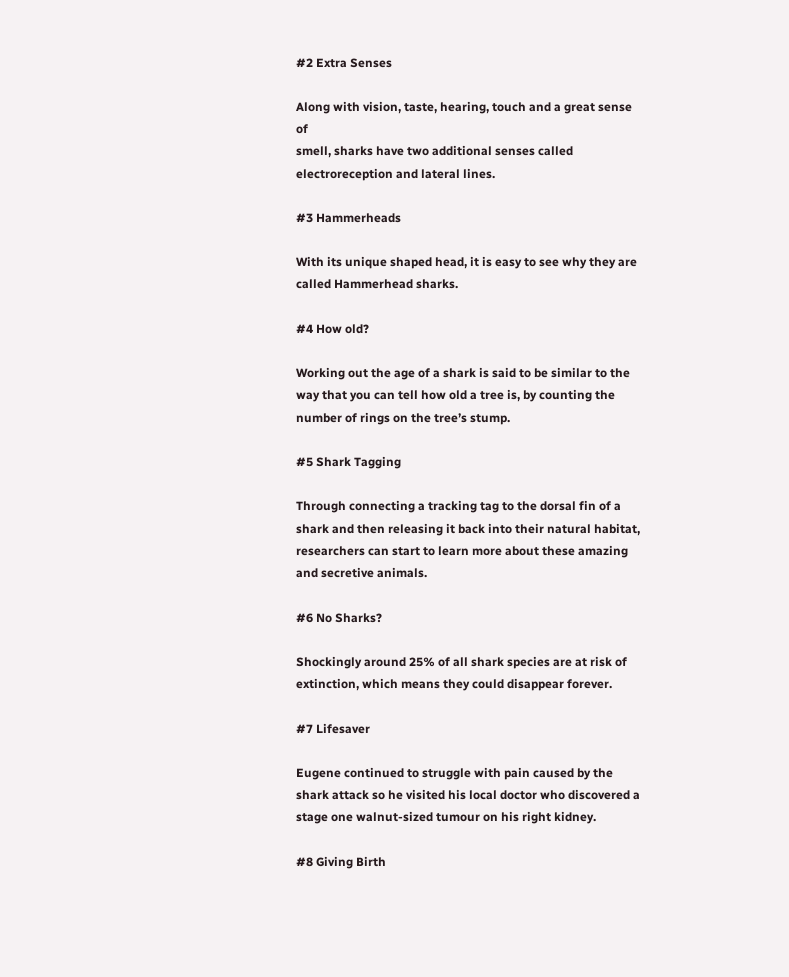#2 Extra Senses

Along with vision, taste, hearing, touch and a great sense of
smell, sharks have two additional senses called electroreception and lateral lines.

#3 Hammerheads

With its unique shaped head, it is easy to see why they are called Hammerhead sharks.

#4 How old?

Working out the age of a shark is said to be similar to the way that you can tell how old a tree is, by counting the number of rings on the tree’s stump.

#5 Shark Tagging

Through connecting a tracking tag to the dorsal fin of a shark and then releasing it back into their natural habitat, researchers can start to learn more about these amazing and secretive animals.

#6 No Sharks?

Shockingly around 25% of all shark species are at risk of extinction, which means they could disappear forever.

#7 Lifesaver

Eugene continued to struggle with pain caused by the shark attack so he visited his local doctor who discovered a stage one walnut-sized tumour on his right kidney.

#8 Giving Birth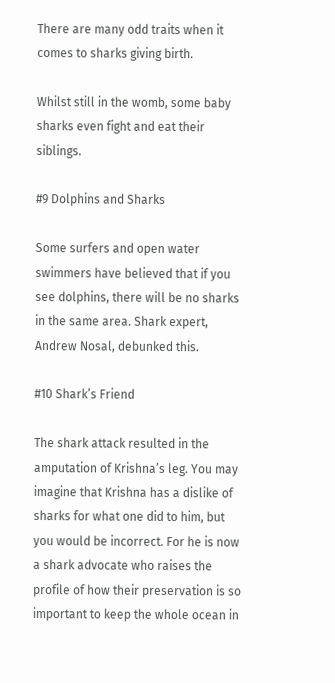There are many odd traits when it comes to sharks giving birth.

Whilst still in the womb, some baby sharks even fight and eat their siblings.

#9 Dolphins and Sharks

Some surfers and open water swimmers have believed that if you see dolphins, there will be no sharks in the same area. Shark expert, Andrew Nosal, debunked this.

#10 Shark’s Friend

The shark attack resulted in the amputation of Krishna’s leg. You may imagine that Krishna has a dislike of sharks for what one did to him, but you would be incorrect. For he is now a shark advocate who raises the profile of how their preservation is so important to keep the whole ocean in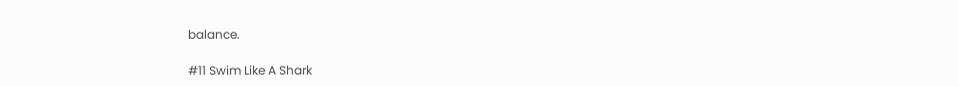balance.

#11 Swim Like A Shark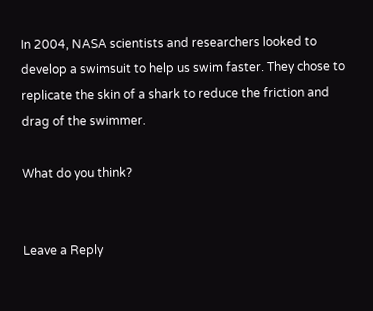In 2004, NASA scientists and researchers looked to develop a swimsuit to help us swim faster. They chose to replicate the skin of a shark to reduce the friction and drag of the swimmer.

What do you think?


Leave a Reply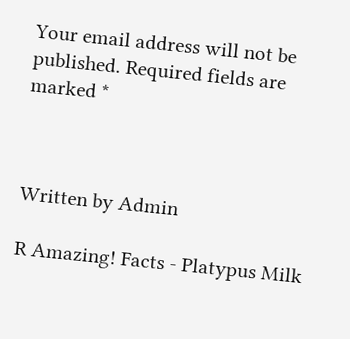Your email address will not be published. Required fields are marked *



Written by Admin

R Amazing! Facts - Platypus Milk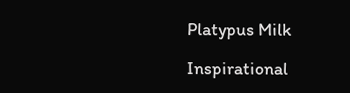Platypus Milk

Inspirational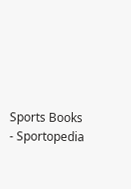Sports Books - Sportopedia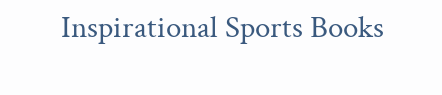Inspirational Sports Books